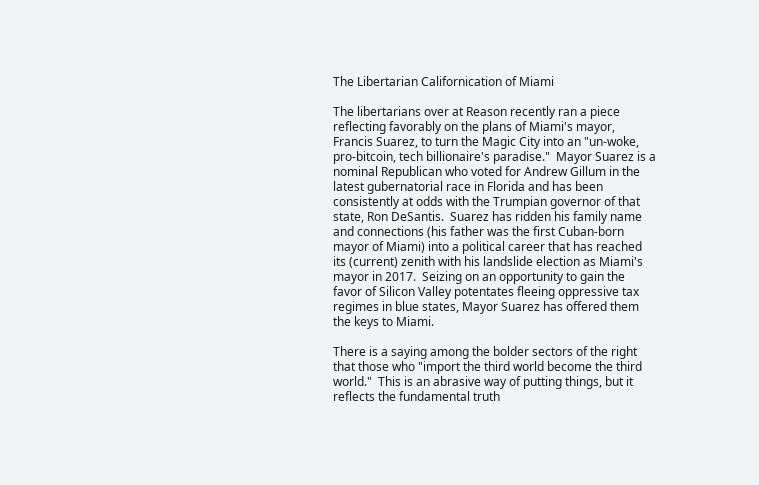The Libertarian Californication of Miami

The libertarians over at Reason recently ran a piece reflecting favorably on the plans of Miami's mayor, Francis Suarez, to turn the Magic City into an "un-woke, pro-bitcoin, tech billionaire's paradise."  Mayor Suarez is a nominal Republican who voted for Andrew Gillum in the latest gubernatorial race in Florida and has been consistently at odds with the Trumpian governor of that state, Ron DeSantis.  Suarez has ridden his family name and connections (his father was the first Cuban-born mayor of Miami) into a political career that has reached its (current) zenith with his landslide election as Miami's mayor in 2017.  Seizing on an opportunity to gain the favor of Silicon Valley potentates fleeing oppressive tax regimes in blue states, Mayor Suarez has offered them the keys to Miami.

There is a saying among the bolder sectors of the right that those who "import the third world become the third world."  This is an abrasive way of putting things, but it reflects the fundamental truth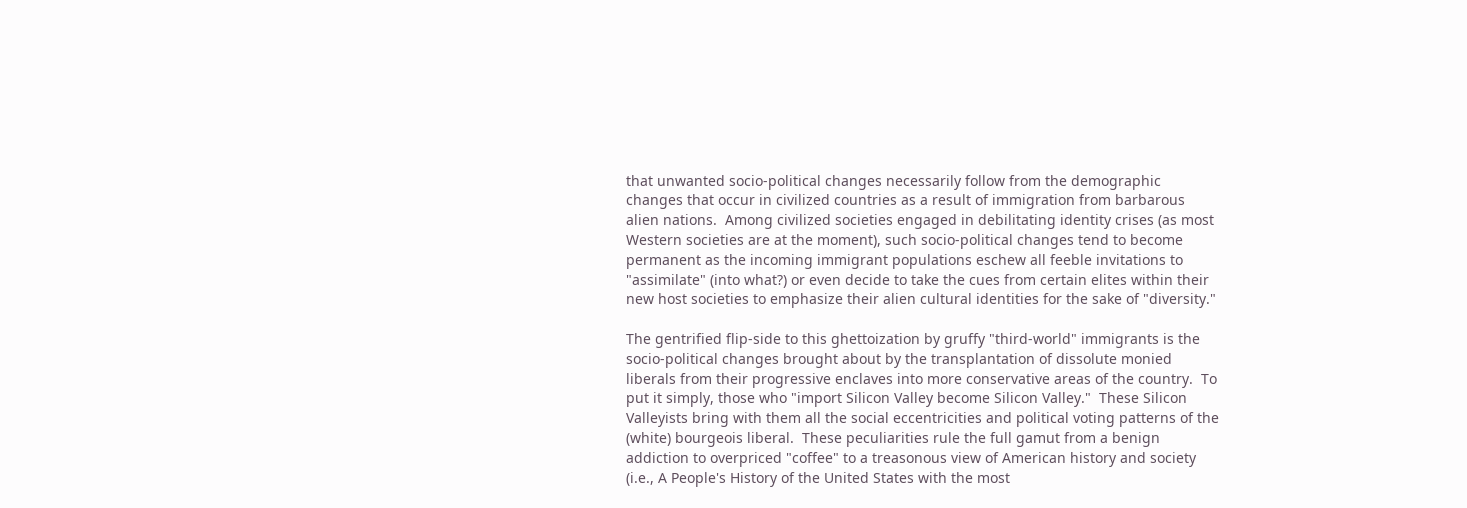that unwanted socio-political changes necessarily follow from the demographic changes that occur in civilized countries as a result of immigration from barbarous alien nations.  Among civilized societies engaged in debilitating identity crises (as most Western societies are at the moment), such socio-political changes tend to become permanent as the incoming immigrant populations eschew all feeble invitations to "assimilate" (into what?) or even decide to take the cues from certain elites within their new host societies to emphasize their alien cultural identities for the sake of "diversity."

The gentrified flip-side to this ghettoization by gruffy "third-world" immigrants is the socio-political changes brought about by the transplantation of dissolute monied liberals from their progressive enclaves into more conservative areas of the country.  To put it simply, those who "import Silicon Valley become Silicon Valley."  These Silicon Valleyists bring with them all the social eccentricities and political voting patterns of the (white) bourgeois liberal.  These peculiarities rule the full gamut from a benign addiction to overpriced "coffee" to a treasonous view of American history and society (i.e., A People's History of the United States with the most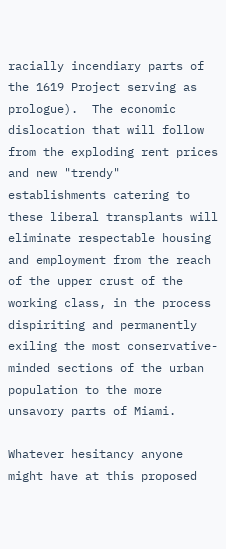racially incendiary parts of the 1619 Project serving as prologue).  The economic dislocation that will follow from the exploding rent prices and new "trendy" establishments catering to these liberal transplants will eliminate respectable housing and employment from the reach of the upper crust of the working class, in the process dispiriting and permanently exiling the most conservative-minded sections of the urban population to the more unsavory parts of Miami.

Whatever hesitancy anyone might have at this proposed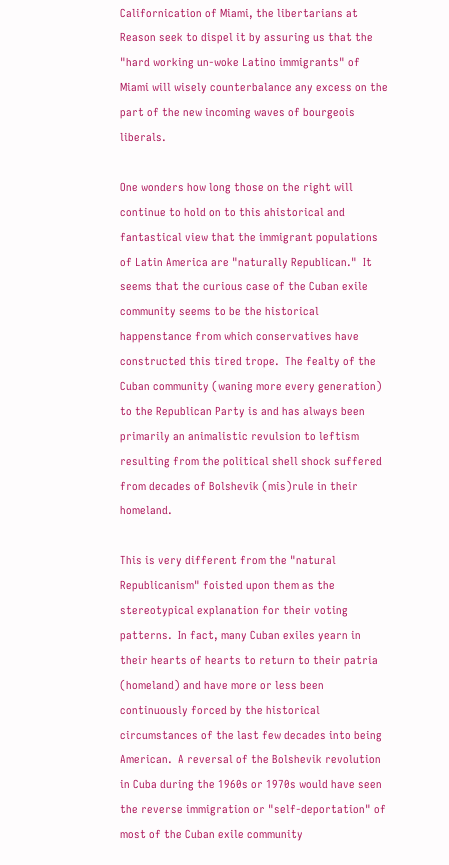Californication of Miami, the libertarians at Reason seek to dispel it by assuring us that the "hard working un-woke Latino immigrants" of Miami will wisely counterbalance any excess on the part of the new incoming waves of bourgeois liberals.

One wonders how long those on the right will continue to hold on to this ahistorical and fantastical view that the immigrant populations of Latin America are "naturally Republican."  It seems that the curious case of the Cuban exile community seems to be the historical happenstance from which conservatives have constructed this tired trope.  The fealty of the Cuban community (waning more every generation) to the Republican Party is and has always been primarily an animalistic revulsion to leftism resulting from the political shell shock suffered from decades of Bolshevik (mis)rule in their homeland.

This is very different from the "natural Republicanism" foisted upon them as the stereotypical explanation for their voting patterns.  In fact, many Cuban exiles yearn in their hearts of hearts to return to their patria (homeland) and have more or less been continuously forced by the historical circumstances of the last few decades into being American.  A reversal of the Bolshevik revolution in Cuba during the 1960s or 1970s would have seen the reverse immigration or "self-deportation" of most of the Cuban exile community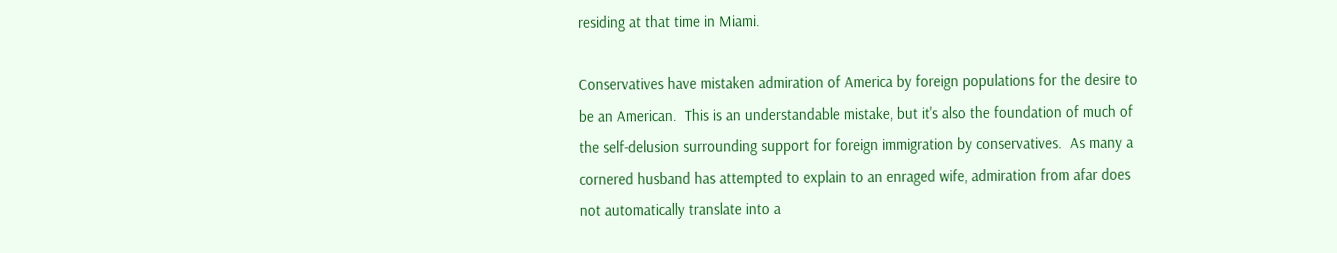residing at that time in Miami.

Conservatives have mistaken admiration of America by foreign populations for the desire to be an American.  This is an understandable mistake, but it's also the foundation of much of the self-delusion surrounding support for foreign immigration by conservatives.  As many a cornered husband has attempted to explain to an enraged wife, admiration from afar does not automatically translate into a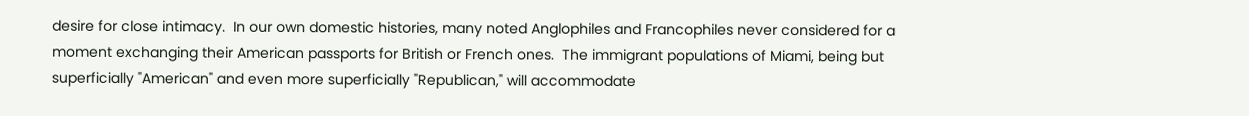desire for close intimacy.  In our own domestic histories, many noted Anglophiles and Francophiles never considered for a moment exchanging their American passports for British or French ones.  The immigrant populations of Miami, being but superficially "American" and even more superficially "Republican," will accommodate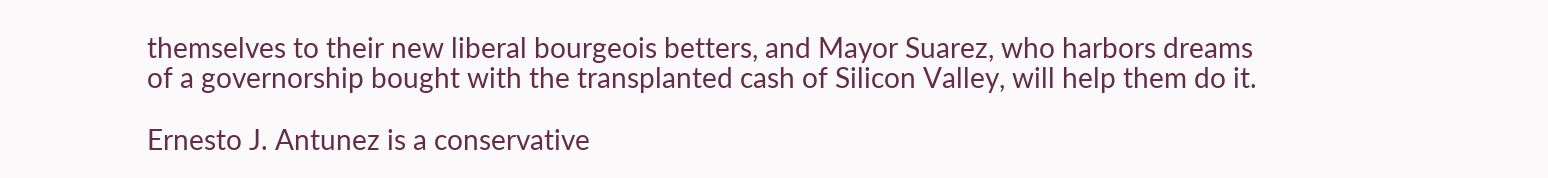themselves to their new liberal bourgeois betters, and Mayor Suarez, who harbors dreams of a governorship bought with the transplanted cash of Silicon Valley, will help them do it.

Ernesto J. Antunez is a conservative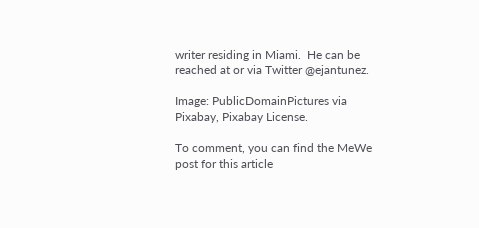writer residing in Miami.  He can be reached at or via Twitter @ejantunez.

Image: PublicDomainPictures via Pixabay, Pixabay License.

To comment, you can find the MeWe post for this article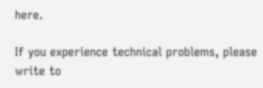here.

If you experience technical problems, please write to